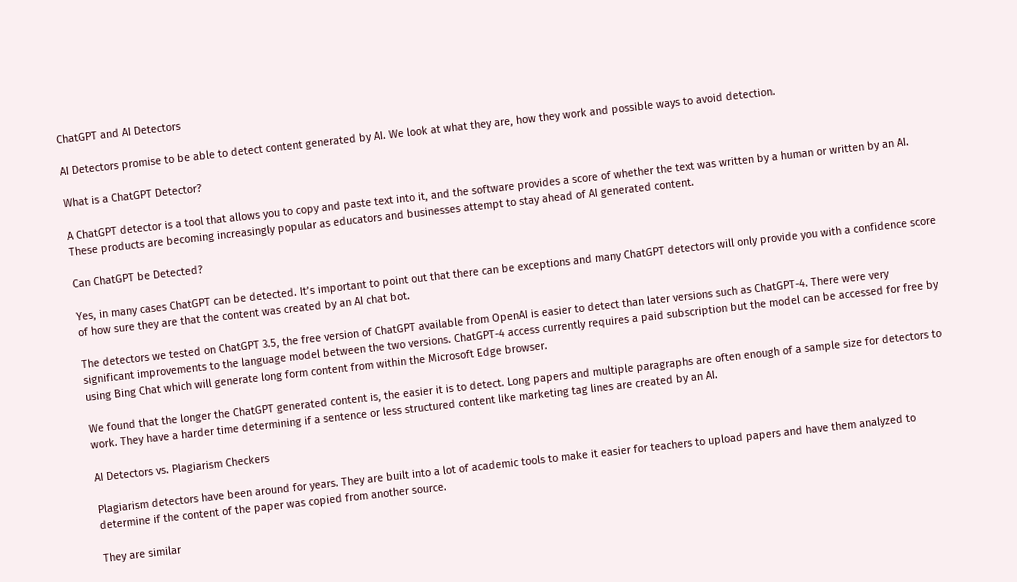ChatGPT and AI Detectors

AI Detectors promise to be able to detect content generated by AI. We look at what they are, how they work and possible ways to avoid detection.

What is a ChatGPT Detector?

A ChatGPT detector is a tool that allows you to copy and paste text into it, and the software provides a score of whether the text was written by a human or written by an AI. These products are becoming increasingly popular as educators and businesses attempt to stay ahead of AI generated content.

Can ChatGPT be Detected?

Yes, in many cases ChatGPT can be detected. It’s important to point out that there can be exceptions and many ChatGPT detectors will only provide you with a confidence score of how sure they are that the content was created by an AI chat bot.

The detectors we tested on ChatGPT 3.5, the free version of ChatGPT available from OpenAI is easier to detect than later versions such as ChatGPT-4. There were very significant improvements to the language model between the two versions. ChatGPT-4 access currently requires a paid subscription but the model can be accessed for free by using Bing Chat which will generate long form content from within the Microsoft Edge browser.

We found that the longer the ChatGPT generated content is, the easier it is to detect. Long papers and multiple paragraphs are often enough of a sample size for detectors to work. They have a harder time determining if a sentence or less structured content like marketing tag lines are created by an AI.

AI Detectors vs. Plagiarism Checkers

Plagiarism detectors have been around for years. They are built into a lot of academic tools to make it easier for teachers to upload papers and have them analyzed to determine if the content of the paper was copied from another source.

They are similar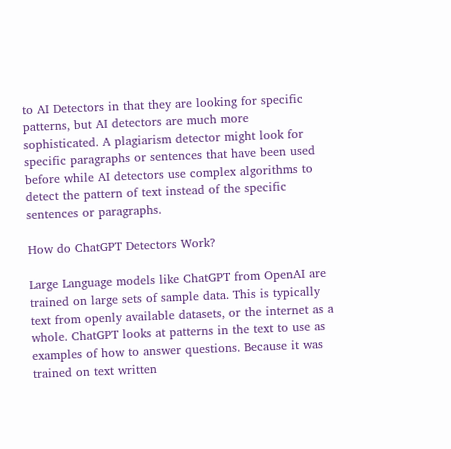to AI Detectors in that they are looking for specific patterns, but AI detectors are much more sophisticated. A plagiarism detector might look for specific paragraphs or sentences that have been used before while AI detectors use complex algorithms to detect the pattern of text instead of the specific sentences or paragraphs.

How do ChatGPT Detectors Work?

Large Language models like ChatGPT from OpenAI are trained on large sets of sample data. This is typically text from openly available datasets, or the internet as a whole. ChatGPT looks at patterns in the text to use as examples of how to answer questions. Because it was trained on text written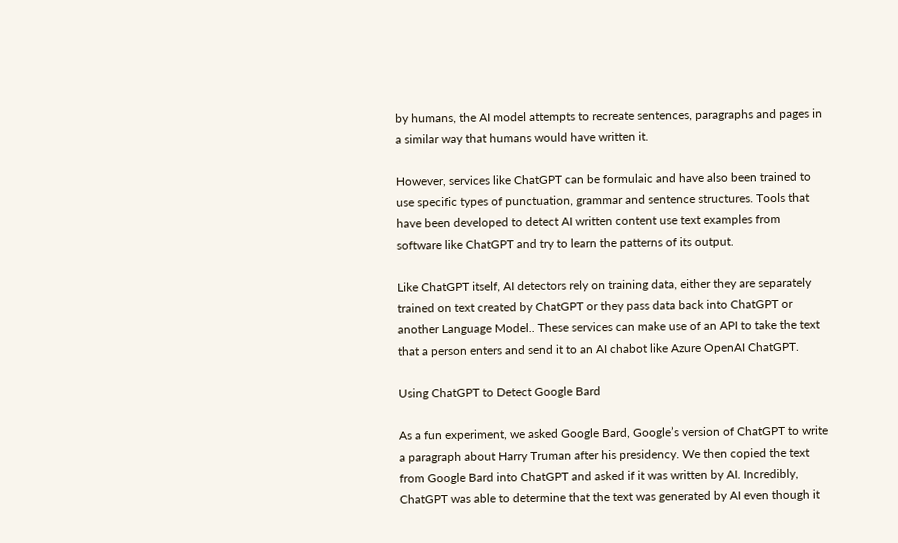by humans, the AI model attempts to recreate sentences, paragraphs and pages in a similar way that humans would have written it.

However, services like ChatGPT can be formulaic and have also been trained to use specific types of punctuation, grammar and sentence structures. Tools that have been developed to detect AI written content use text examples from software like ChatGPT and try to learn the patterns of its output.

Like ChatGPT itself, AI detectors rely on training data, either they are separately trained on text created by ChatGPT or they pass data back into ChatGPT or another Language Model.. These services can make use of an API to take the text that a person enters and send it to an AI chabot like Azure OpenAI ChatGPT.

Using ChatGPT to Detect Google Bard

As a fun experiment, we asked Google Bard, Google’s version of ChatGPT to write a paragraph about Harry Truman after his presidency. We then copied the text from Google Bard into ChatGPT and asked if it was written by AI. Incredibly, ChatGPT was able to determine that the text was generated by AI even though it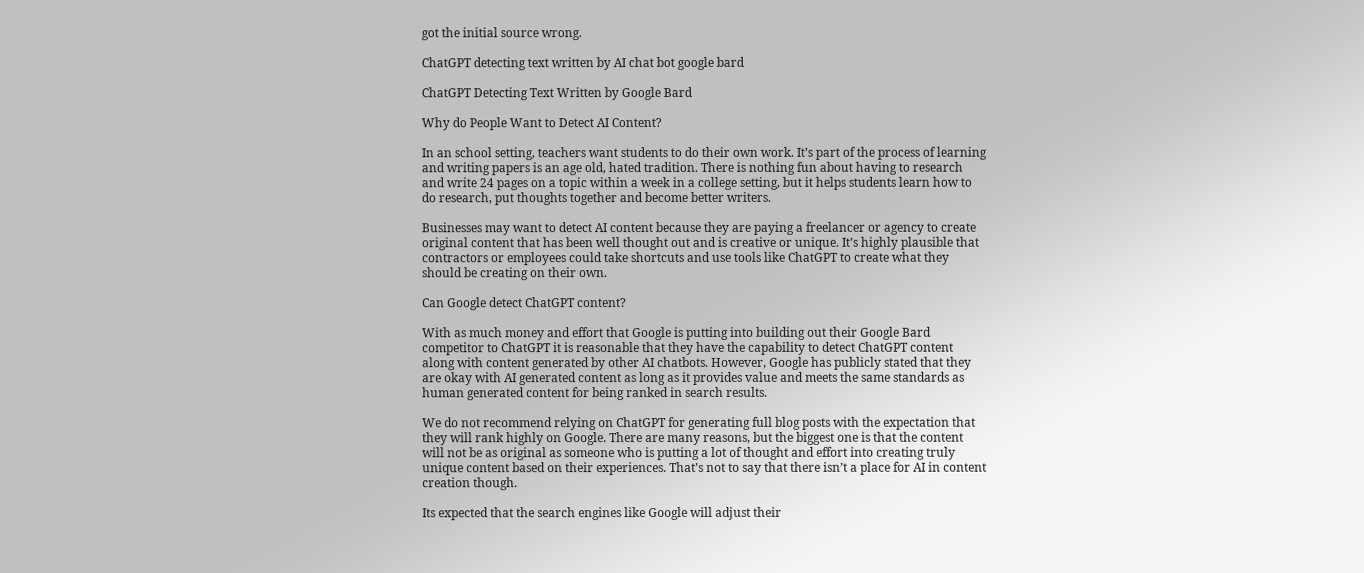got the initial source wrong.

ChatGPT detecting text written by AI chat bot google bard

ChatGPT Detecting Text Written by Google Bard

Why do People Want to Detect AI Content?

In an school setting, teachers want students to do their own work. It’s part of the process of learning and writing papers is an age old, hated tradition. There is nothing fun about having to research and write 24 pages on a topic within a week in a college setting, but it helps students learn how to do research, put thoughts together and become better writers.

Businesses may want to detect AI content because they are paying a freelancer or agency to create original content that has been well thought out and is creative or unique. It’s highly plausible that contractors or employees could take shortcuts and use tools like ChatGPT to create what they should be creating on their own.

Can Google detect ChatGPT content?

With as much money and effort that Google is putting into building out their Google Bard competitor to ChatGPT it is reasonable that they have the capability to detect ChatGPT content along with content generated by other AI chatbots. However, Google has publicly stated that they are okay with AI generated content as long as it provides value and meets the same standards as human generated content for being ranked in search results.

We do not recommend relying on ChatGPT for generating full blog posts with the expectation that they will rank highly on Google. There are many reasons, but the biggest one is that the content will not be as original as someone who is putting a lot of thought and effort into creating truly unique content based on their experiences. That’s not to say that there isn’t a place for AI in content creation though.

Its expected that the search engines like Google will adjust their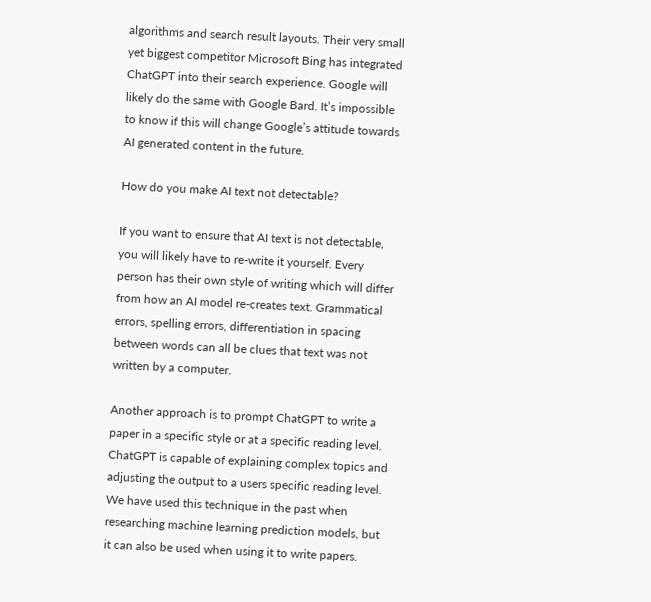algorithms and search result layouts. Their very small yet biggest competitor Microsoft Bing has integrated ChatGPT into their search experience. Google will likely do the same with Google Bard. It’s impossible to know if this will change Google’s attitude towards AI generated content in the future.

How do you make AI text not detectable?

If you want to ensure that AI text is not detectable, you will likely have to re-write it yourself. Every person has their own style of writing which will differ from how an AI model re-creates text. Grammatical errors, spelling errors, differentiation in spacing between words can all be clues that text was not written by a computer.

Another approach is to prompt ChatGPT to write a paper in a specific style or at a specific reading level. ChatGPT is capable of explaining complex topics and adjusting the output to a users specific reading level. We have used this technique in the past when researching machine learning prediction models, but it can also be used when using it to write papers.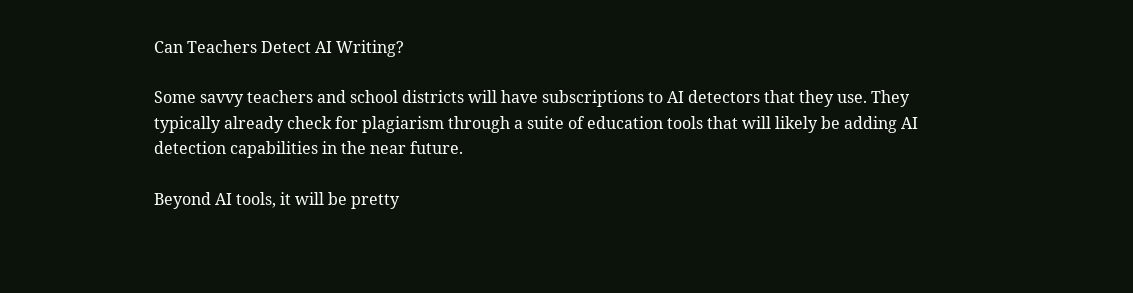Can Teachers Detect AI Writing?

Some savvy teachers and school districts will have subscriptions to AI detectors that they use. They typically already check for plagiarism through a suite of education tools that will likely be adding AI detection capabilities in the near future.

Beyond AI tools, it will be pretty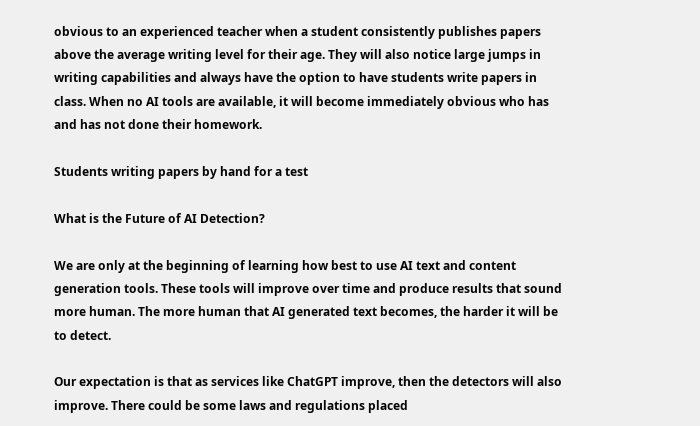obvious to an experienced teacher when a student consistently publishes papers above the average writing level for their age. They will also notice large jumps in writing capabilities and always have the option to have students write papers in class. When no AI tools are available, it will become immediately obvious who has and has not done their homework.

Students writing papers by hand for a test

What is the Future of AI Detection?

We are only at the beginning of learning how best to use AI text and content generation tools. These tools will improve over time and produce results that sound more human. The more human that AI generated text becomes, the harder it will be to detect.

Our expectation is that as services like ChatGPT improve, then the detectors will also improve. There could be some laws and regulations placed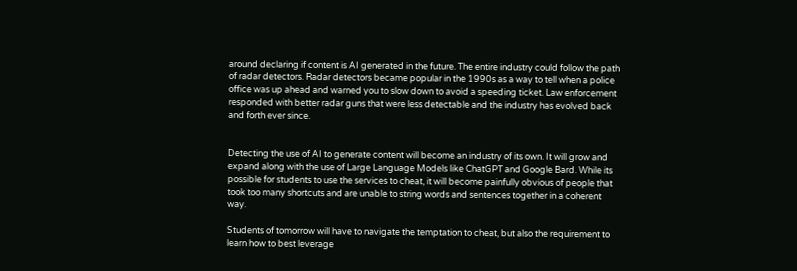around declaring if content is AI generated in the future. The entire industry could follow the path of radar detectors. Radar detectors became popular in the 1990s as a way to tell when a police office was up ahead and warned you to slow down to avoid a speeding ticket. Law enforcement responded with better radar guns that were less detectable and the industry has evolved back and forth ever since.


Detecting the use of AI to generate content will become an industry of its own. It will grow and expand along with the use of Large Language Models like ChatGPT and Google Bard. While its possible for students to use the services to cheat, it will become painfully obvious of people that took too many shortcuts and are unable to string words and sentences together in a coherent way.

Students of tomorrow will have to navigate the temptation to cheat, but also the requirement to learn how to best leverage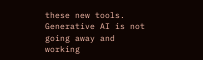these new tools. Generative AI is not going away and working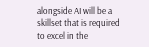alongside AI will be a skillset that is required to excel in the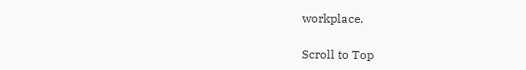workplace.

Scroll to Top